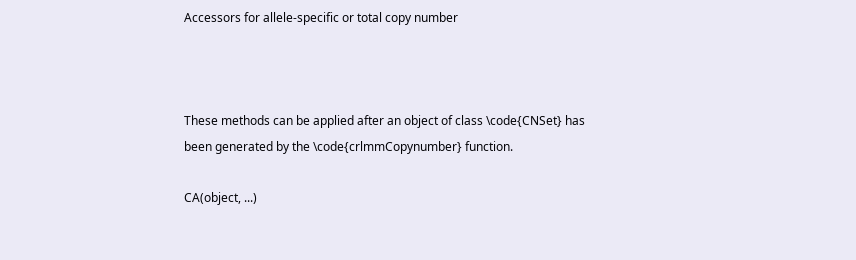Accessors for allele-specific or total copy number



These methods can be applied after an object of class \code{CNSet} has
been generated by the \code{crlmmCopynumber} function.

CA(object, ...)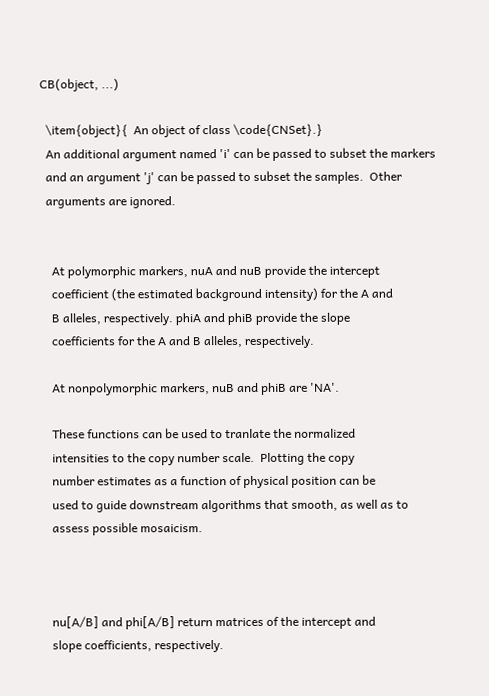CB(object, ...)

  \item{object}{  An object of class \code{CNSet}.}
  An additional argument named 'i' can be passed to subset the markers
  and an argument 'j' can be passed to subset the samples.  Other
  arguments are ignored.


    At polymorphic markers, nuA and nuB provide the intercept
    coefficient (the estimated background intensity) for the A and
    B alleles, respectively. phiA and phiB provide the slope
    coefficients for the A and B alleles, respectively.

    At nonpolymorphic markers, nuB and phiB are 'NA'.

    These functions can be used to tranlate the normalized
    intensities to the copy number scale.  Plotting the copy
    number estimates as a function of physical position can be
    used to guide downstream algorithms that smooth, as well as to
    assess possible mosaicism.



    nu[A/B] and phi[A/B] return matrices of the intercept and
    slope coefficients, respectively.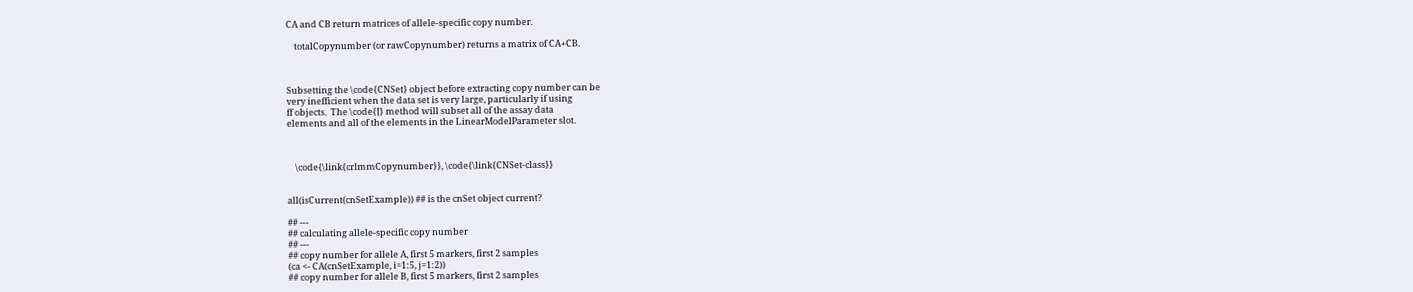CA and CB return matrices of allele-specific copy number.

    totalCopynumber (or rawCopynumber) returns a matrix of CA+CB.



Subsetting the \code{CNSet} object before extracting copy number can be
very inefficient when the data set is very large, particularly if using
ff objects.  The \code{[} method will subset all of the assay data
elements and all of the elements in the LinearModelParameter slot.



    \code{\link{crlmmCopynumber}}, \code{\link{CNSet-class}}


all(isCurrent(cnSetExample)) ## is the cnSet object current?

## ---
## calculating allele-specific copy number
## ---
## copy number for allele A, first 5 markers, first 2 samples
(ca <- CA(cnSetExample, i=1:5, j=1:2))
## copy number for allele B, first 5 markers, first 2 samples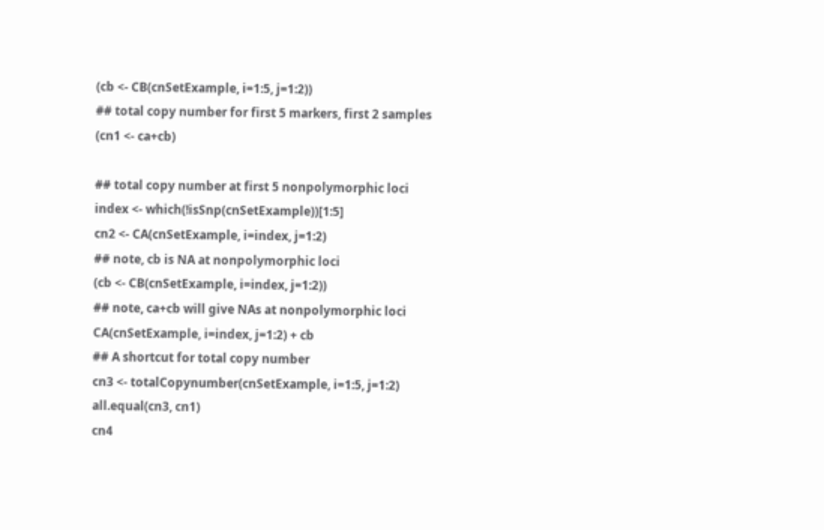(cb <- CB(cnSetExample, i=1:5, j=1:2))
## total copy number for first 5 markers, first 2 samples
(cn1 <- ca+cb)

## total copy number at first 5 nonpolymorphic loci
index <- which(!isSnp(cnSetExample))[1:5]
cn2 <- CA(cnSetExample, i=index, j=1:2)
## note, cb is NA at nonpolymorphic loci
(cb <- CB(cnSetExample, i=index, j=1:2))
## note, ca+cb will give NAs at nonpolymorphic loci
CA(cnSetExample, i=index, j=1:2) + cb
## A shortcut for total copy number
cn3 <- totalCopynumber(cnSetExample, i=1:5, j=1:2)
all.equal(cn3, cn1)
cn4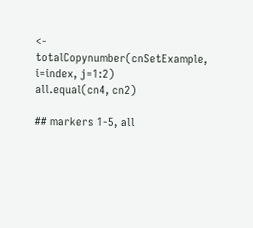<- totalCopynumber(cnSetExample, i=index, j=1:2)
all.equal(cn4, cn2)

## markers 1-5, all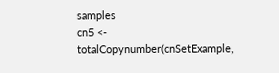samples
cn5 <- totalCopynumber(cnSetExample,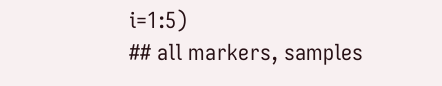i=1:5)
## all markers, samples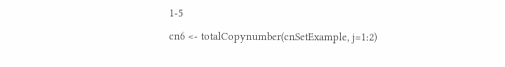1-5
cn6 <- totalCopynumber(cnSetExample, j=1:2)